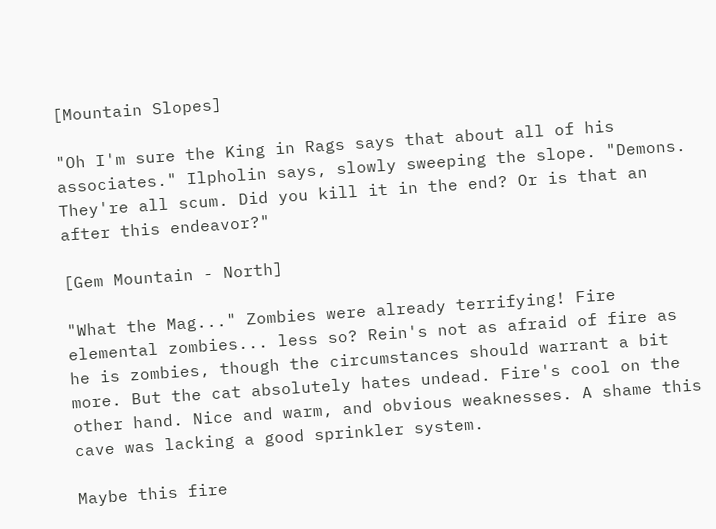[Mountain Slopes]

"Oh I'm sure the King in Rags says that about all of his associates." Ilpholin says, slowly sweeping the slope. "Demons. They're all scum. Did you kill it in the end? Or is that an after this endeavor?"

[Gem Mountain - North]

"What the Mag..." Zombies were already terrifying! Fire elemental zombies... less so? Rein's not as afraid of fire as he is zombies, though the circumstances should warrant a bit more. But the cat absolutely hates undead. Fire's cool on the other hand. Nice and warm, and obvious weaknesses. A shame this cave was lacking a good sprinkler system.

Maybe this fire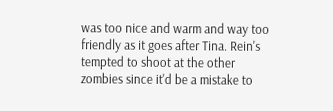was too nice and warm and way too friendly as it goes after Tina. Rein's tempted to shoot at the other zombies since it'd be a mistake to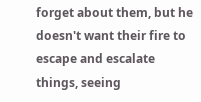forget about them, but he doesn't want their fire to escape and escalate things, seeing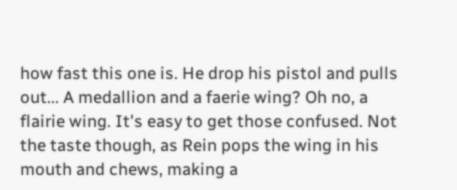how fast this one is. He drop his pistol and pulls out... A medallion and a faerie wing? Oh no, a flairie wing. It's easy to get those confused. Not the taste though, as Rein pops the wing in his mouth and chews, making a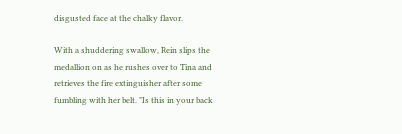disgusted face at the chalky flavor.

With a shuddering swallow, Rein slips the medallion on as he rushes over to Tina and retrieves the fire extinguisher after some fumbling with her belt. "Is this in your back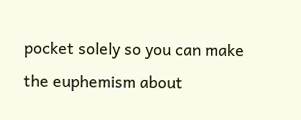pocket solely so you can make the euphemism about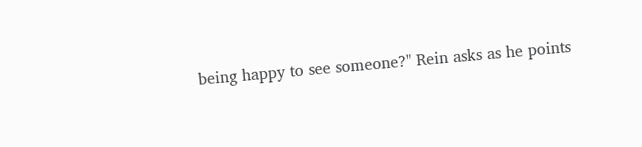being happy to see someone?" Rein asks as he points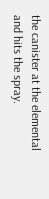the canister at the elemental and hits the spray.